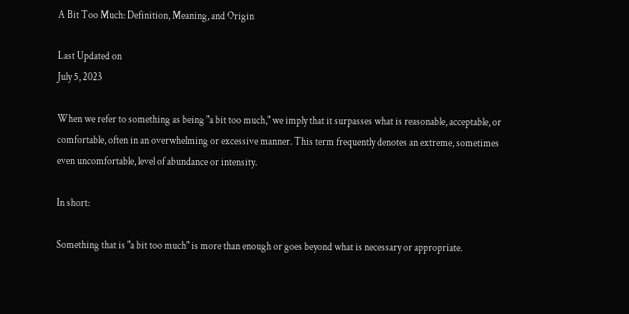A Bit Too Much: Definition, Meaning, and Origin

Last Updated on
July 5, 2023

When we refer to something as being "a bit too much," we imply that it surpasses what is reasonable, acceptable, or comfortable, often in an overwhelming or excessive manner. This term frequently denotes an extreme, sometimes even uncomfortable, level of abundance or intensity.

In short:

Something that is "a bit too much" is more than enough or goes beyond what is necessary or appropriate.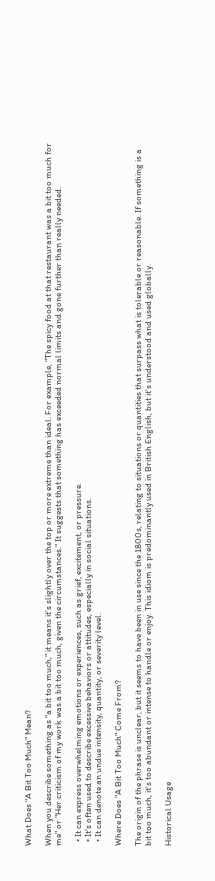What Does "A Bit Too Much" Mean?

When you describe something as "a bit too much," it means it's slightly over the top or more extreme than ideal. For example, "The spicy food at that restaurant was a bit too much for me" or "Her criticism of my work was a bit too much, given the circumstances." It suggests that something has exceeded normal limits and gone further than really needed.

  • It can express overwhelming emotions or experiences, such as grief, excitement, or pressure.
  • It's often used to describe excessive behaviors or attitudes, especially in social situations.
  • It can denote an undue intensity, quantity, or severity level.

Where Does "A Bit Too Much" Come From?

The origin of the phrase is unclear, but it seems to have been in use since the 1800s, relating to situations or quantities that surpass what is tolerable or reasonable. If something is a bit too much, it's too abundant or intense to handle or enjoy. This idiom is predominantly used in British English, but it's understood and used globally.

Historical Usage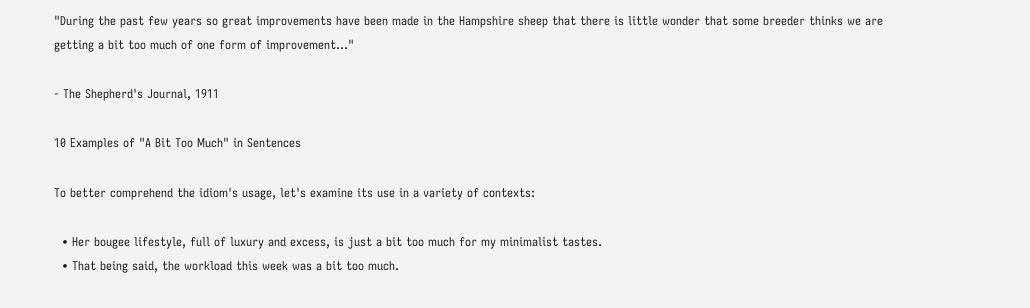"During the past few years so great improvements have been made in the Hampshire sheep that there is little wonder that some breeder thinks we are getting a bit too much of one form of improvement..."

- The Shepherd's Journal, 1911

10 Examples of "A Bit Too Much" in Sentences

To better comprehend the idiom's usage, let's examine its use in a variety of contexts:

  • Her bougee lifestyle, full of luxury and excess, is just a bit too much for my minimalist tastes.
  • That being said, the workload this week was a bit too much.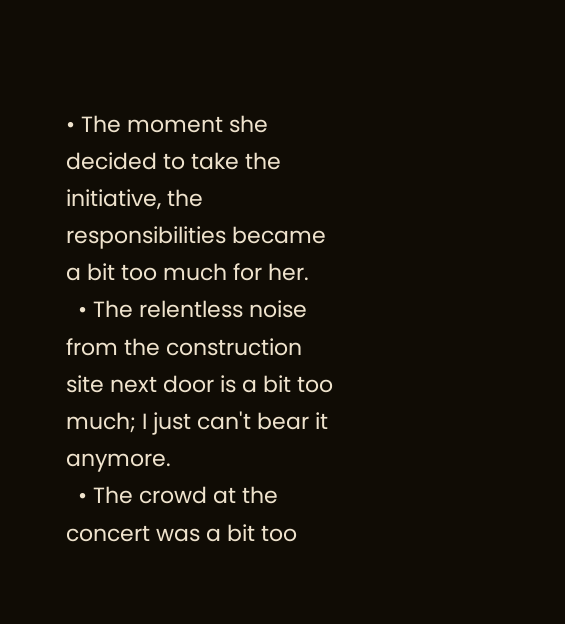• The moment she decided to take the initiative, the responsibilities became a bit too much for her.
  • The relentless noise from the construction site next door is a bit too much; I just can't bear it anymore.
  • The crowd at the concert was a bit too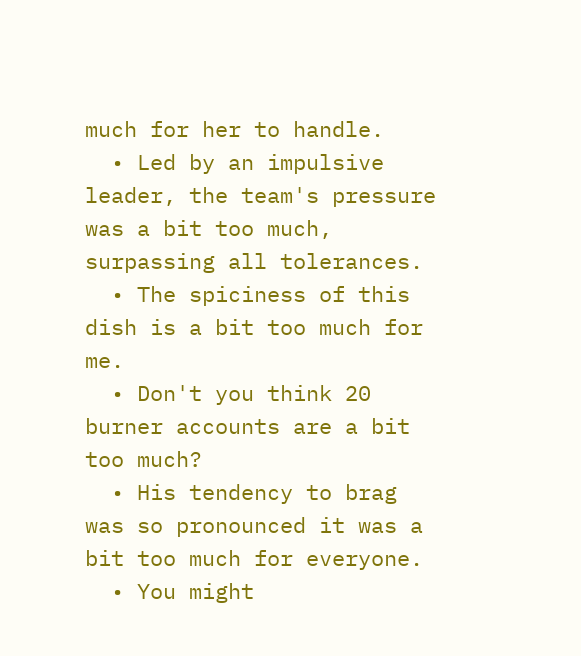much for her to handle.
  • Led by an impulsive leader, the team's pressure was a bit too much, surpassing all tolerances.
  • The spiciness of this dish is a bit too much for me.
  • Don't you think 20 burner accounts are a bit too much?
  • His tendency to brag was so pronounced it was a bit too much for everyone.
  • You might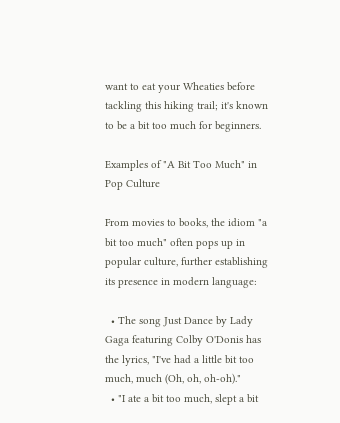want to eat your Wheaties before tackling this hiking trail; it's known to be a bit too much for beginners.

Examples of "A Bit Too Much" in Pop Culture

From movies to books, the idiom "a bit too much" often pops up in popular culture, further establishing its presence in modern language:

  • The song Just Dance by Lady Gaga featuring Colby O'Donis has the lyrics, "I've had a little bit too much, much (Oh, oh, oh-oh)."
  • "I ate a bit too much, slept a bit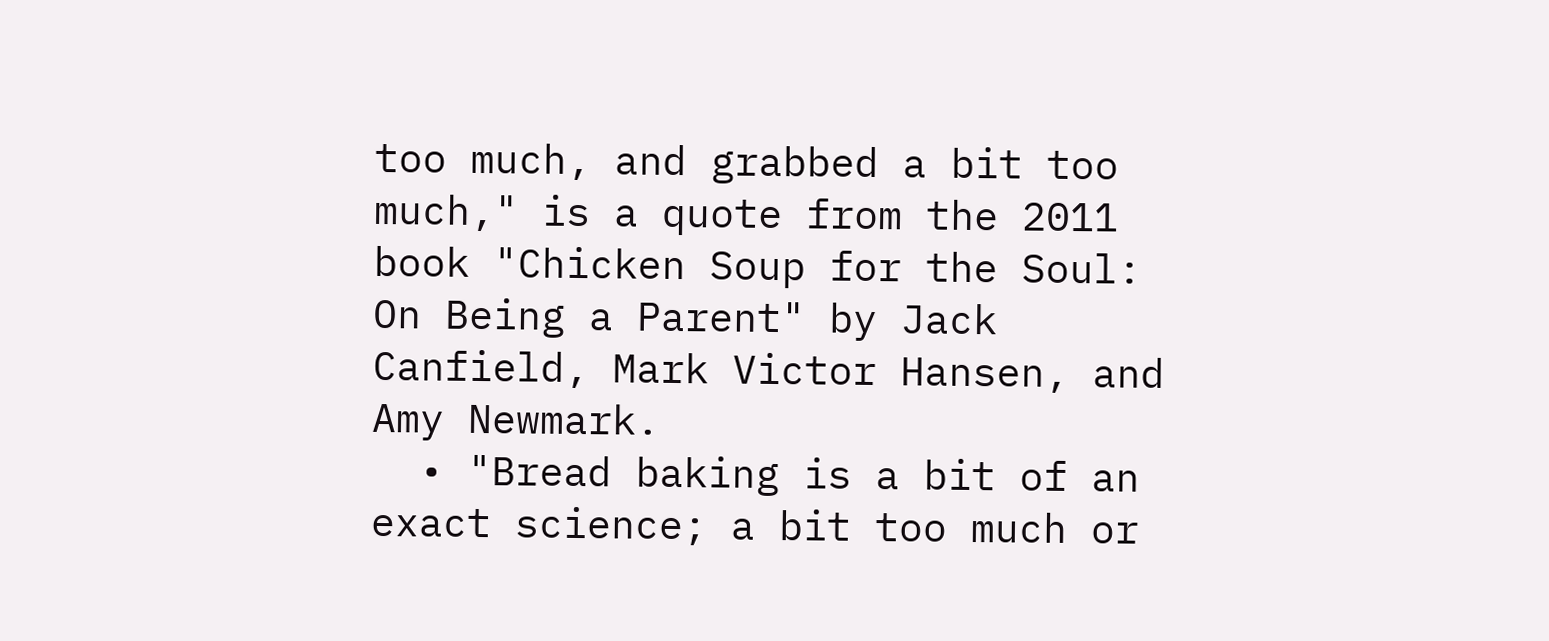too much, and grabbed a bit too much," is a quote from the 2011 book "Chicken Soup for the Soul: On Being a Parent" by Jack Canfield, Mark Victor Hansen, and Amy Newmark.
  • "Bread baking is a bit of an exact science; a bit too much or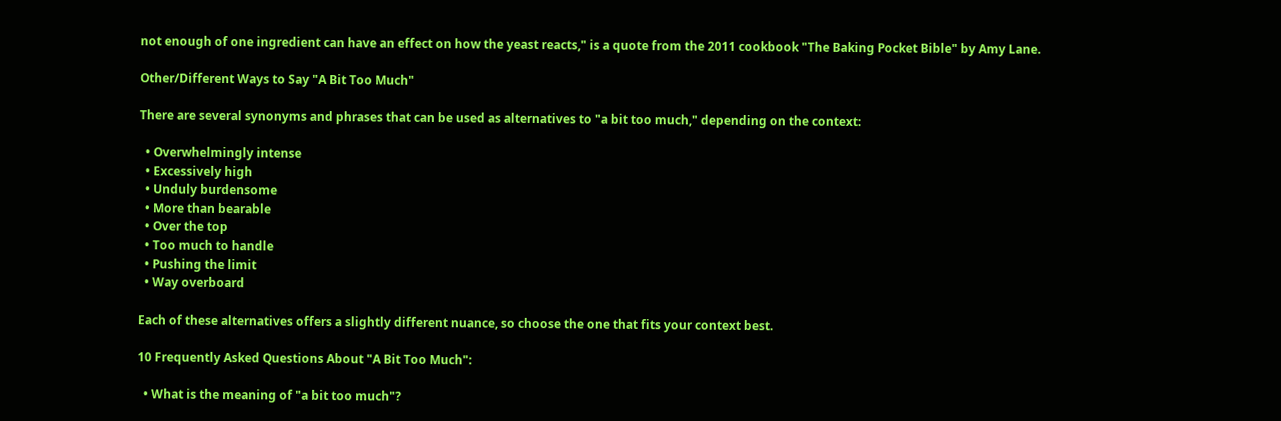not enough of one ingredient can have an effect on how the yeast reacts," is a quote from the 2011 cookbook "The Baking Pocket Bible" by Amy Lane.

Other/Different Ways to Say "A Bit Too Much"

There are several synonyms and phrases that can be used as alternatives to "a bit too much," depending on the context:

  • Overwhelmingly intense
  • Excessively high
  • Unduly burdensome
  • More than bearable
  • Over the top
  • Too much to handle
  • Pushing the limit
  • Way overboard

Each of these alternatives offers a slightly different nuance, so choose the one that fits your context best.

10 Frequently Asked Questions About "A Bit Too Much":

  • What is the meaning of "a bit too much"?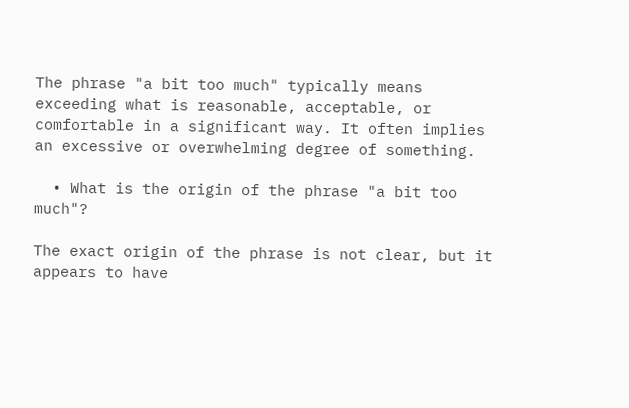The phrase "a bit too much" typically means exceeding what is reasonable, acceptable, or comfortable in a significant way. It often implies an excessive or overwhelming degree of something.

  • What is the origin of the phrase "a bit too much"?

The exact origin of the phrase is not clear, but it appears to have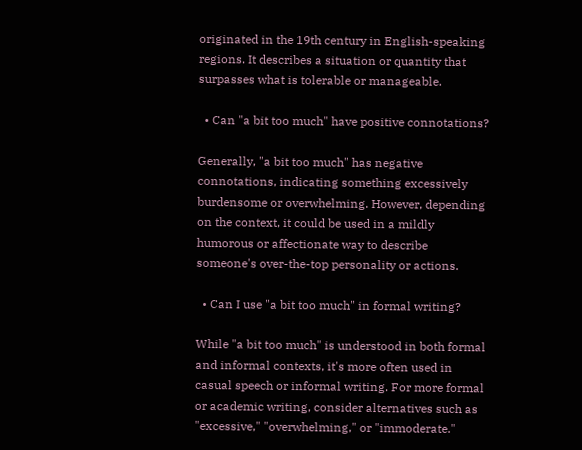originated in the 19th century in English-speaking regions. It describes a situation or quantity that surpasses what is tolerable or manageable.

  • Can "a bit too much" have positive connotations?

Generally, "a bit too much" has negative connotations, indicating something excessively burdensome or overwhelming. However, depending on the context, it could be used in a mildly humorous or affectionate way to describe someone's over-the-top personality or actions.

  • Can I use "a bit too much" in formal writing?

While "a bit too much" is understood in both formal and informal contexts, it's more often used in casual speech or informal writing. For more formal or academic writing, consider alternatives such as "excessive," "overwhelming," or "immoderate."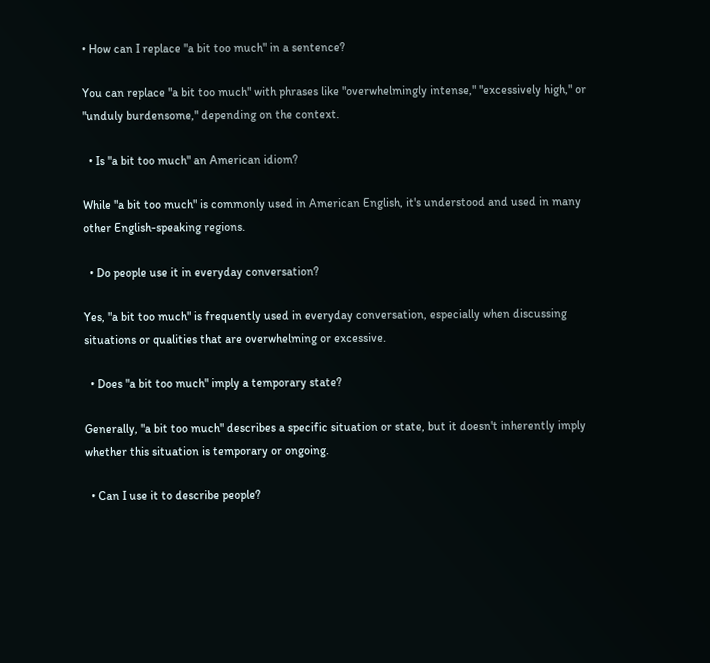• How can I replace "a bit too much" in a sentence?

You can replace "a bit too much" with phrases like "overwhelmingly intense," "excessively high," or "unduly burdensome," depending on the context.

  • Is "a bit too much" an American idiom?

While "a bit too much" is commonly used in American English, it's understood and used in many other English-speaking regions.

  • Do people use it in everyday conversation?

Yes, "a bit too much" is frequently used in everyday conversation, especially when discussing situations or qualities that are overwhelming or excessive.

  • Does "a bit too much" imply a temporary state?

Generally, "a bit too much" describes a specific situation or state, but it doesn't inherently imply whether this situation is temporary or ongoing.

  • Can I use it to describe people?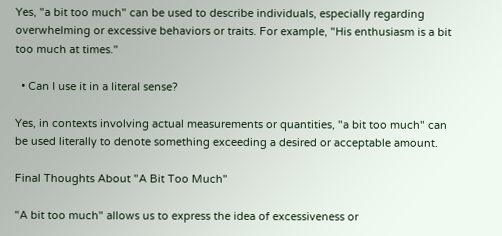Yes, "a bit too much" can be used to describe individuals, especially regarding overwhelming or excessive behaviors or traits. For example, "His enthusiasm is a bit too much at times."

  • Can I use it in a literal sense?

Yes, in contexts involving actual measurements or quantities, "a bit too much" can be used literally to denote something exceeding a desired or acceptable amount.

Final Thoughts About "A Bit Too Much"

"A bit too much" allows us to express the idea of excessiveness or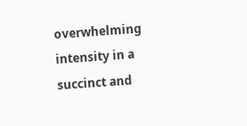overwhelming intensity in a succinct and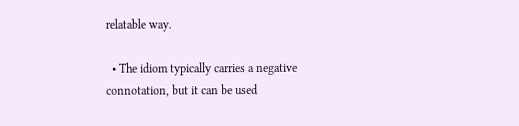relatable way.

  • The idiom typically carries a negative connotation, but it can be used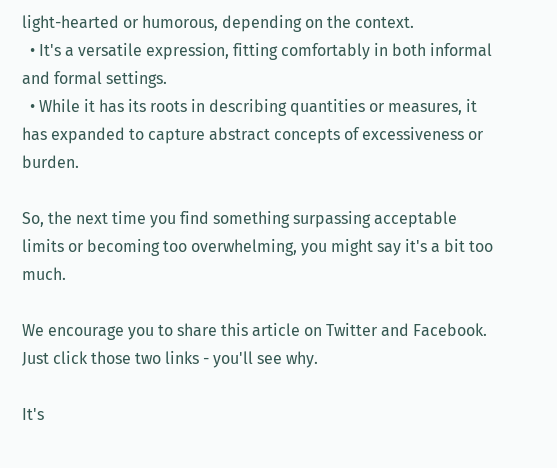light-hearted or humorous, depending on the context.
  • It's a versatile expression, fitting comfortably in both informal and formal settings.
  • While it has its roots in describing quantities or measures, it has expanded to capture abstract concepts of excessiveness or burden.

So, the next time you find something surpassing acceptable limits or becoming too overwhelming, you might say it's a bit too much.

We encourage you to share this article on Twitter and Facebook. Just click those two links - you'll see why.

It's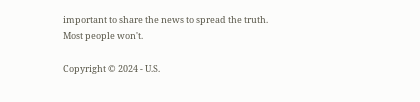important to share the news to spread the truth. Most people won't.

Copyright © 2024 - U.S.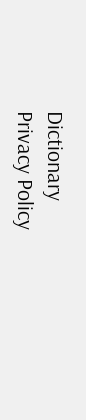Dictionary
Privacy Policy